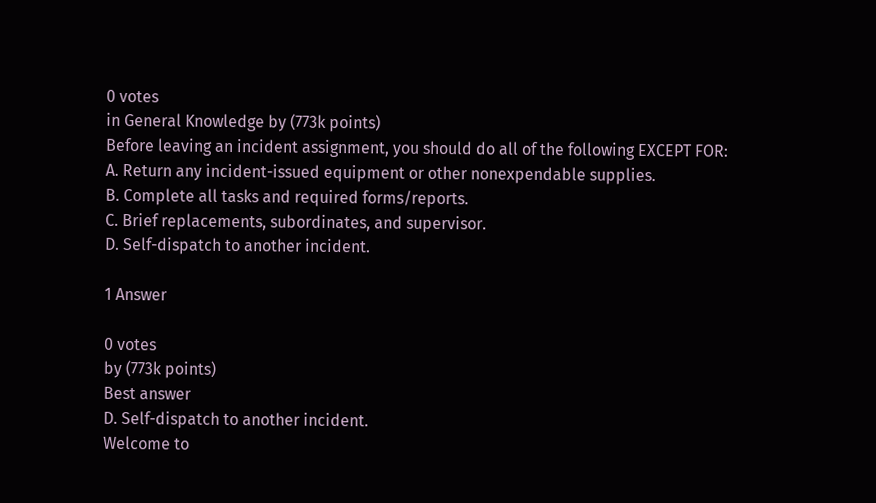0 votes
in General Knowledge by (773k points)
Before leaving an incident assignment, you should do all of the following EXCEPT FOR:
A. Return any incident-issued equipment or other nonexpendable supplies.
B. Complete all tasks and required forms/reports.
C. Brief replacements, subordinates, and supervisor.
D. Self-dispatch to another incident.

1 Answer

0 votes
by (773k points)
Best answer
D. Self-dispatch to another incident.
Welcome to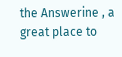the Answerine , a great place to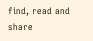find, read and share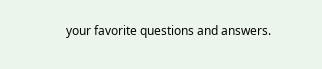your favorite questions and answers.